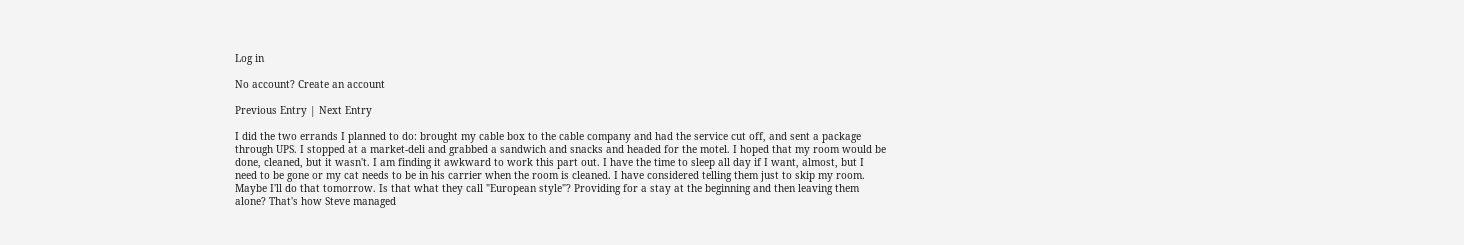Log in

No account? Create an account

Previous Entry | Next Entry

I did the two errands I planned to do: brought my cable box to the cable company and had the service cut off, and sent a package through UPS. I stopped at a market-deli and grabbed a sandwich and snacks and headed for the motel. I hoped that my room would be done, cleaned, but it wasn't. I am finding it awkward to work this part out. I have the time to sleep all day if I want, almost, but I need to be gone or my cat needs to be in his carrier when the room is cleaned. I have considered telling them just to skip my room. Maybe I'll do that tomorrow. Is that what they call "European style"? Providing for a stay at the beginning and then leaving them alone? That's how Steve managed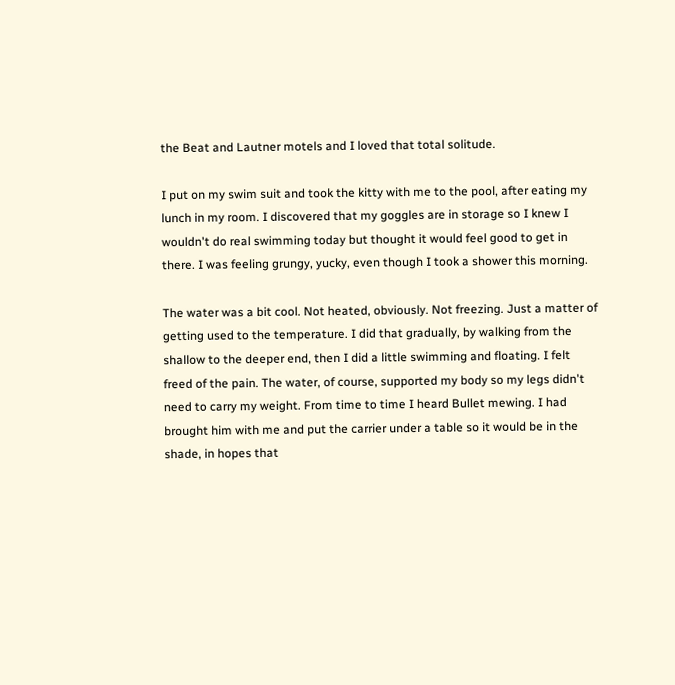the Beat and Lautner motels and I loved that total solitude.

I put on my swim suit and took the kitty with me to the pool, after eating my lunch in my room. I discovered that my goggles are in storage so I knew I wouldn't do real swimming today but thought it would feel good to get in there. I was feeling grungy, yucky, even though I took a shower this morning.

The water was a bit cool. Not heated, obviously. Not freezing. Just a matter of getting used to the temperature. I did that gradually, by walking from the shallow to the deeper end, then I did a little swimming and floating. I felt freed of the pain. The water, of course, supported my body so my legs didn't need to carry my weight. From time to time I heard Bullet mewing. I had brought him with me and put the carrier under a table so it would be in the shade, in hopes that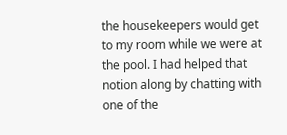the housekeepers would get to my room while we were at the pool. I had helped that notion along by chatting with one of the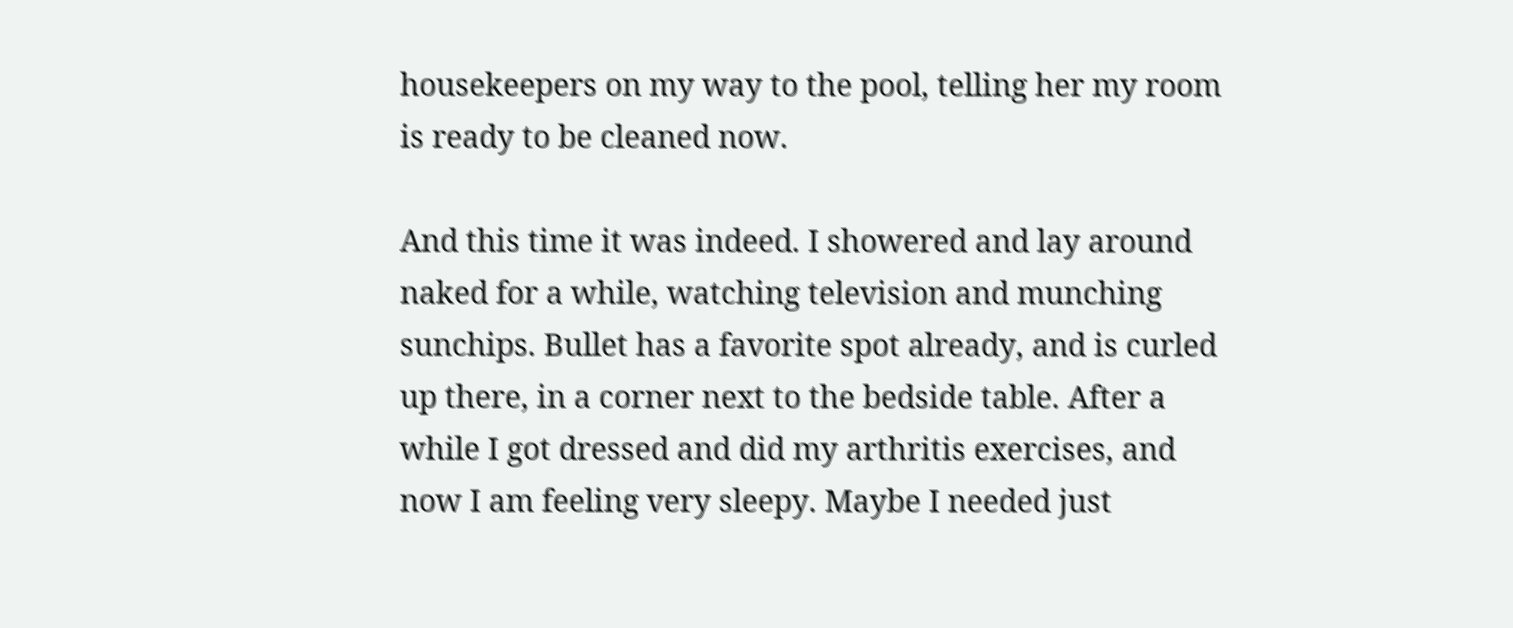housekeepers on my way to the pool, telling her my room is ready to be cleaned now.

And this time it was indeed. I showered and lay around naked for a while, watching television and munching sunchips. Bullet has a favorite spot already, and is curled up there, in a corner next to the bedside table. After a while I got dressed and did my arthritis exercises, and now I am feeling very sleepy. Maybe I needed just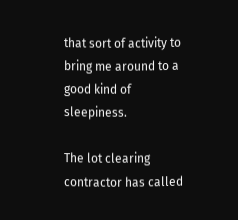that sort of activity to bring me around to a good kind of sleepiness.

The lot clearing contractor has called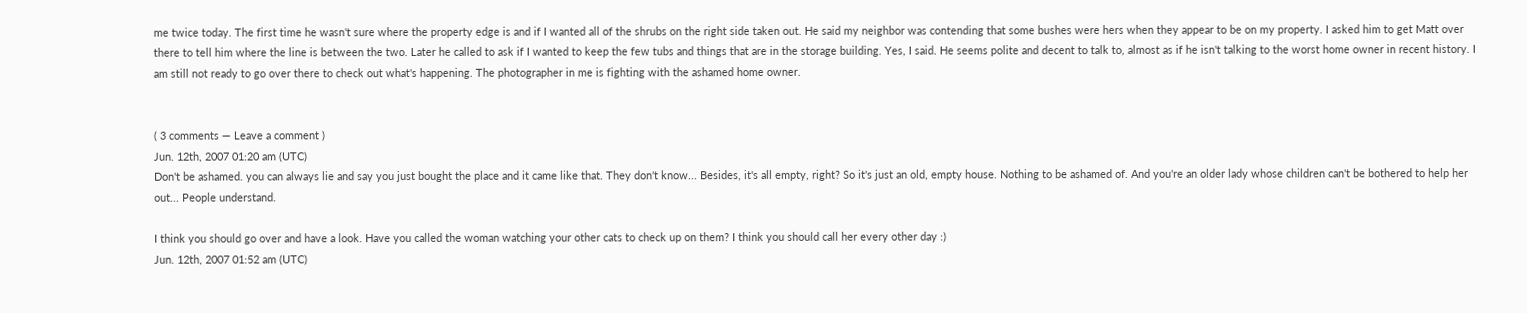me twice today. The first time he wasn't sure where the property edge is and if I wanted all of the shrubs on the right side taken out. He said my neighbor was contending that some bushes were hers when they appear to be on my property. I asked him to get Matt over there to tell him where the line is between the two. Later he called to ask if I wanted to keep the few tubs and things that are in the storage building. Yes, I said. He seems polite and decent to talk to, almost as if he isn't talking to the worst home owner in recent history. I am still not ready to go over there to check out what's happening. The photographer in me is fighting with the ashamed home owner.


( 3 comments — Leave a comment )
Jun. 12th, 2007 01:20 am (UTC)
Don't be ashamed. you can always lie and say you just bought the place and it came like that. They don't know... Besides, it's all empty, right? So it's just an old, empty house. Nothing to be ashamed of. And you're an older lady whose children can't be bothered to help her out... People understand.

I think you should go over and have a look. Have you called the woman watching your other cats to check up on them? I think you should call her every other day :)
Jun. 12th, 2007 01:52 am (UTC)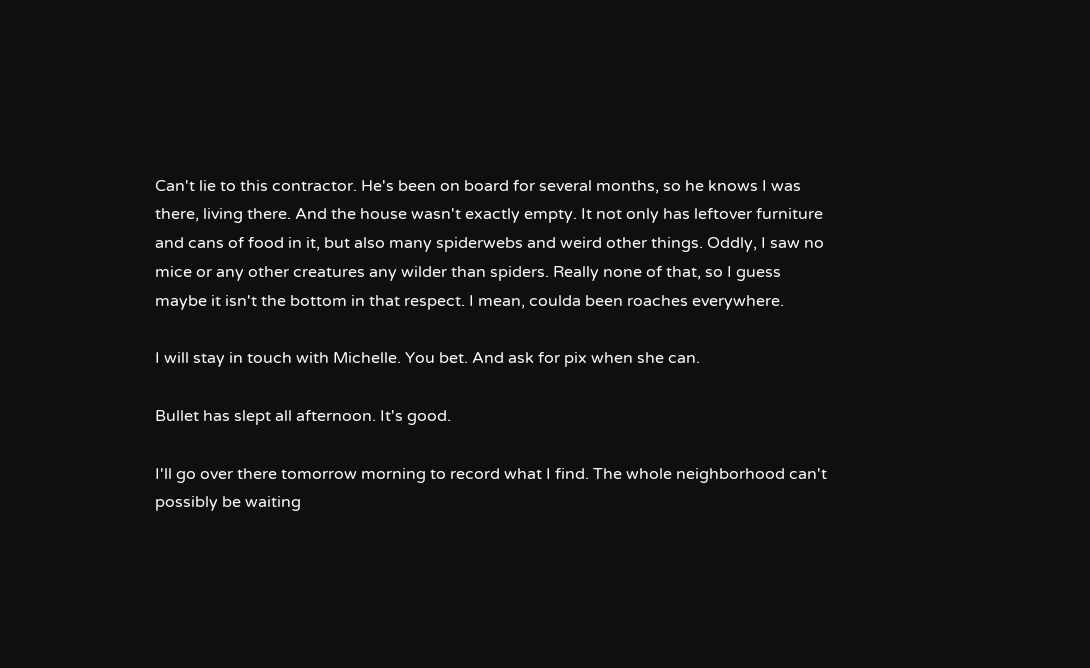Can't lie to this contractor. He's been on board for several months, so he knows I was there, living there. And the house wasn't exactly empty. It not only has leftover furniture and cans of food in it, but also many spiderwebs and weird other things. Oddly, I saw no mice or any other creatures any wilder than spiders. Really none of that, so I guess maybe it isn't the bottom in that respect. I mean, coulda been roaches everywhere.

I will stay in touch with Michelle. You bet. And ask for pix when she can.

Bullet has slept all afternoon. It's good.

I'll go over there tomorrow morning to record what I find. The whole neighborhood can't possibly be waiting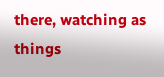there, watching as things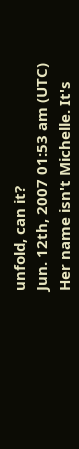unfold, can it?
Jun. 12th, 2007 01:53 am (UTC)
Her name isn't Michelle. It's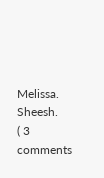Melissa. Sheesh.
( 3 comments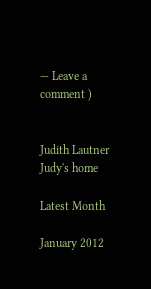— Leave a comment )


Judith Lautner
Judy's home

Latest Month

January 2012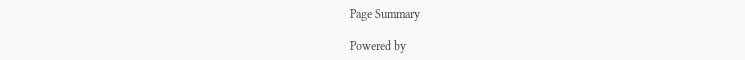Page Summary

Powered by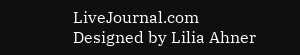LiveJournal.com
Designed by Lilia Ahner